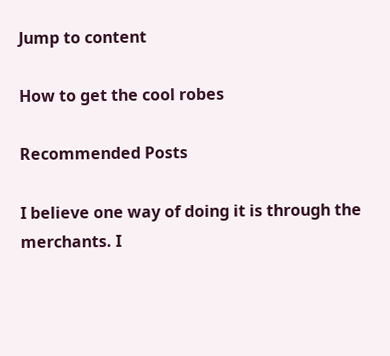Jump to content

How to get the cool robes

Recommended Posts

I believe one way of doing it is through the merchants. I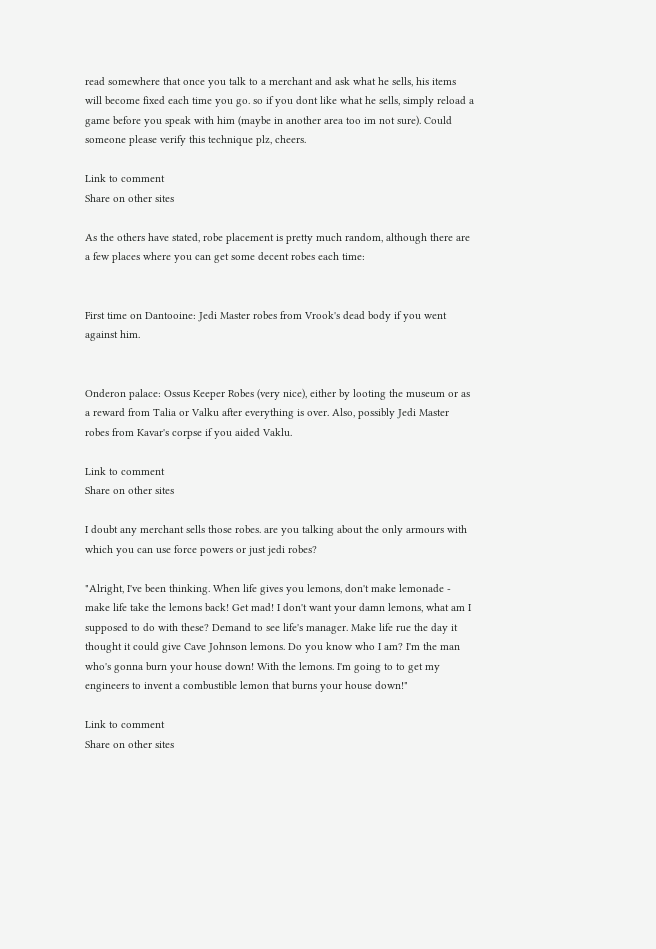read somewhere that once you talk to a merchant and ask what he sells, his items will become fixed each time you go. so if you dont like what he sells, simply reload a game before you speak with him (maybe in another area too im not sure). Could someone please verify this technique plz, cheers.

Link to comment
Share on other sites

As the others have stated, robe placement is pretty much random, although there are a few places where you can get some decent robes each time:


First time on Dantooine: Jedi Master robes from Vrook's dead body if you went against him.


Onderon palace: Ossus Keeper Robes (very nice), either by looting the museum or as a reward from Talia or Valku after everything is over. Also, possibly Jedi Master robes from Kavar's corpse if you aided Vaklu.

Link to comment
Share on other sites

I doubt any merchant sells those robes. are you talking about the only armours with which you can use force powers or just jedi robes?

"Alright, I've been thinking. When life gives you lemons, don't make lemonade - make life take the lemons back! Get mad! I don't want your damn lemons, what am I supposed to do with these? Demand to see life's manager. Make life rue the day it thought it could give Cave Johnson lemons. Do you know who I am? I'm the man who's gonna burn your house down! With the lemons. I'm going to to get my engineers to invent a combustible lemon that burns your house down!"

Link to comment
Share on other sites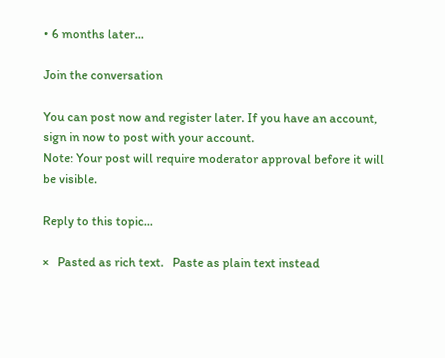• 6 months later...

Join the conversation

You can post now and register later. If you have an account, sign in now to post with your account.
Note: Your post will require moderator approval before it will be visible.

Reply to this topic...

×   Pasted as rich text.   Paste as plain text instead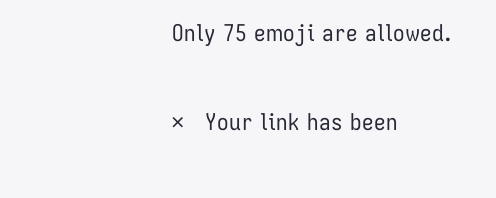Only 75 emoji are allowed.

×   Your link has been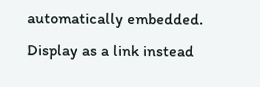automatically embedded.   Display as a link instead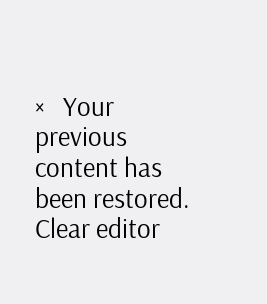×   Your previous content has been restored.   Clear editor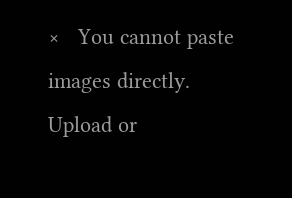×   You cannot paste images directly. Upload or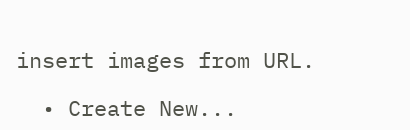insert images from URL.

  • Create New...